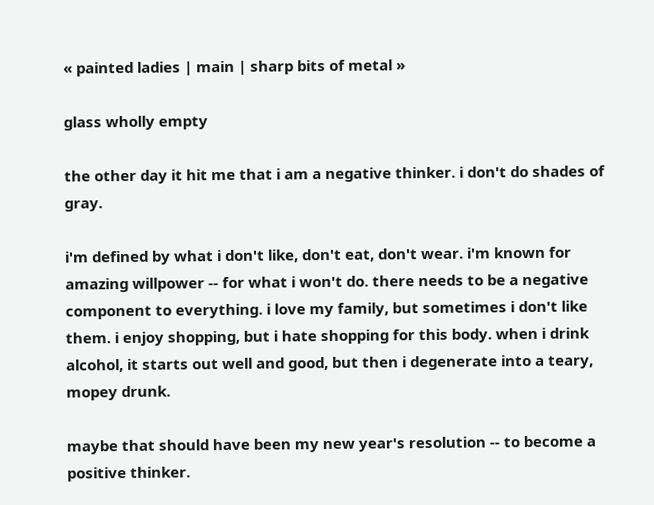« painted ladies | main | sharp bits of metal »

glass wholly empty

the other day it hit me that i am a negative thinker. i don't do shades of gray.

i'm defined by what i don't like, don't eat, don't wear. i'm known for amazing willpower -- for what i won't do. there needs to be a negative component to everything. i love my family, but sometimes i don't like them. i enjoy shopping, but i hate shopping for this body. when i drink alcohol, it starts out well and good, but then i degenerate into a teary, mopey drunk.

maybe that should have been my new year's resolution -- to become a positive thinker.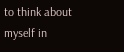to think about myself in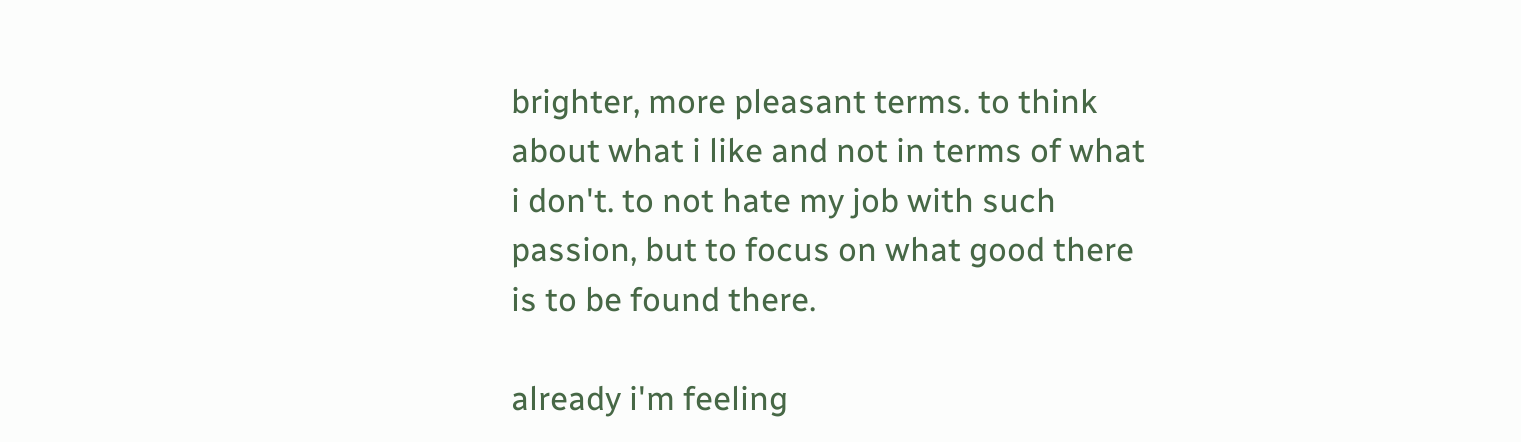brighter, more pleasant terms. to think about what i like and not in terms of what i don't. to not hate my job with such passion, but to focus on what good there is to be found there.

already i'm feeling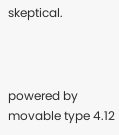skeptical.



powered by movable type 4.12